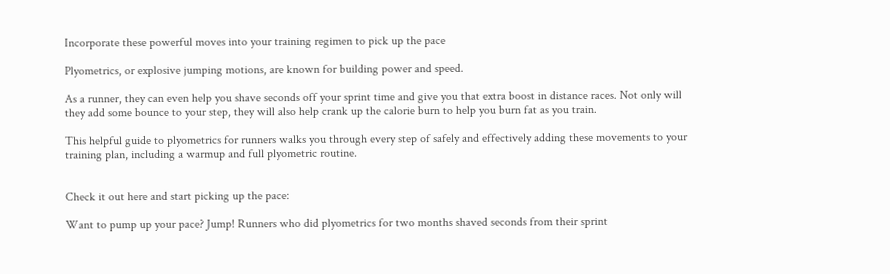Incorporate these powerful moves into your training regimen to pick up the pace

Plyometrics, or explosive jumping motions, are known for building power and speed.

As a runner, they can even help you shave seconds off your sprint time and give you that extra boost in distance races. Not only will they add some bounce to your step, they will also help crank up the calorie burn to help you burn fat as you train.

This helpful guide to plyometrics for runners walks you through every step of safely and effectively adding these movements to your training plan, including a warmup and full plyometric routine.


Check it out here and start picking up the pace:

Want to pump up your pace? Jump! Runners who did plyometrics for two months shaved seconds from their sprint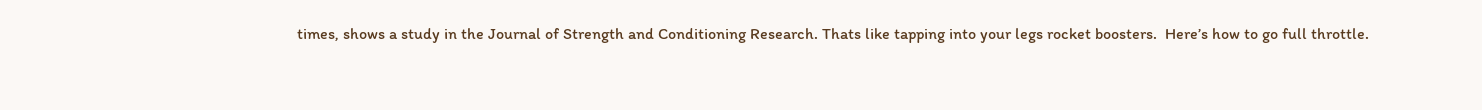times, shows a study in the Journal of Strength and Conditioning Research. Thats like tapping into your legs rocket boosters.  Here’s how to go full throttle.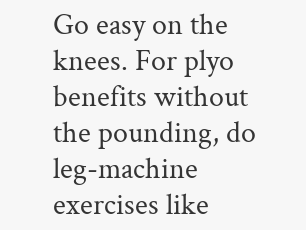Go easy on the knees. For plyo benefits without the pounding, do leg-machine exercises like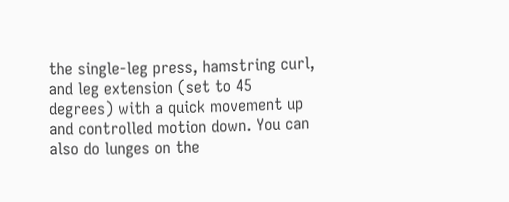the single-leg press, hamstring curl, and leg extension (set to 45 degrees) with a quick movement up and controlled motion down. You can also do lunges on the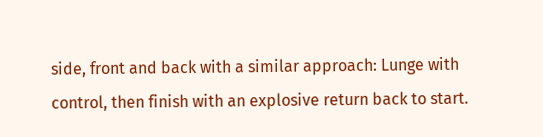side, front and back with a similar approach: Lunge with control, then finish with an explosive return back to start.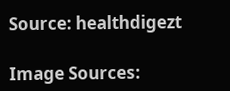Source: healthdigezt

Image Sources: